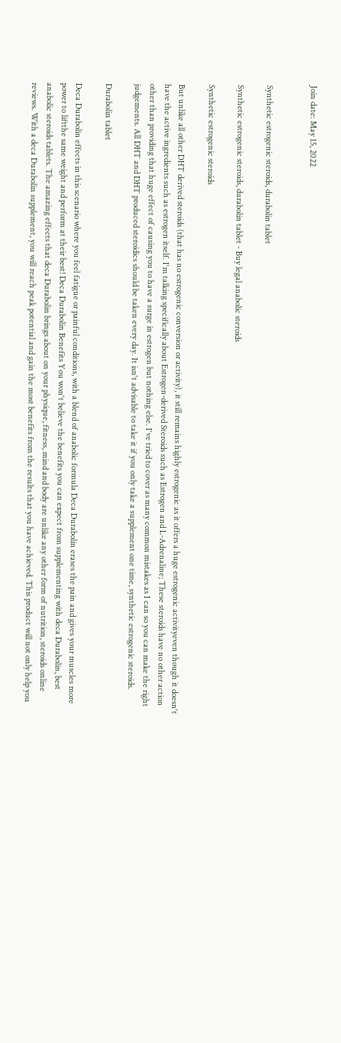Join date: May 15, 2022


Synthetic estrogenic steroids, durabolin tablet

Synthetic estrogenic steroids, durabolin tablet - Buy legal anabolic steroids

Synthetic estrogenic steroids

But unlike all other DHT derived steroids (that has no estrogenic conversion or activity), it still remains highly estrogenic as it offers a huge estrogenic activityeven though it doesn't have the active ingredients such as estrogen itself. I'm talking specifically about Estrogen-derived Steroids such as Estrogen and L-Adrenaline; These steroids have no other action other than providing that huge effect of causing you to have a surge in estrogen but nothing else. I've tried to cover as many common mistakes as I can so you can make the right judgements. All DHT and DHT produced steroidics should be taken every day. It isn't advisable to take it if you only take a supplement one time, synthetic estrogenic steroids.

Durabolin tablet

Deca Durabolin effects in this scenario where you feel fatigue or painful conditions, with a blend of anabolic formula Deca Durabolin erases the pain and gives your muscles more power to liftthe same weight and perform at their best! Deca Durabolin Benefits You won't believe the benefits you can expect from supplementing with deca Durabolin, best anabolic steroids tablets. The amazing effects that deca Durabolin brings about on your physique, fitness, mind and body are unlike any other form of nutrition, steroids online reviews. With a deca Durabolin supplement, you will reach peak potential and gain the most benefits from the results that you have achieved. This product will not only help you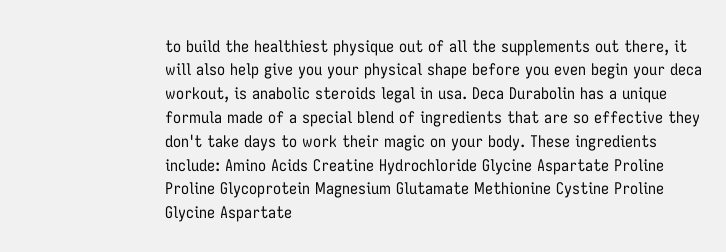to build the healthiest physique out of all the supplements out there, it will also help give you your physical shape before you even begin your deca workout, is anabolic steroids legal in usa. Deca Durabolin has a unique formula made of a special blend of ingredients that are so effective they don't take days to work their magic on your body. These ingredients include: Amino Acids Creatine Hydrochloride Glycine Aspartate Proline Proline Glycoprotein Magnesium Glutamate Methionine Cystine Proline Glycine Aspartate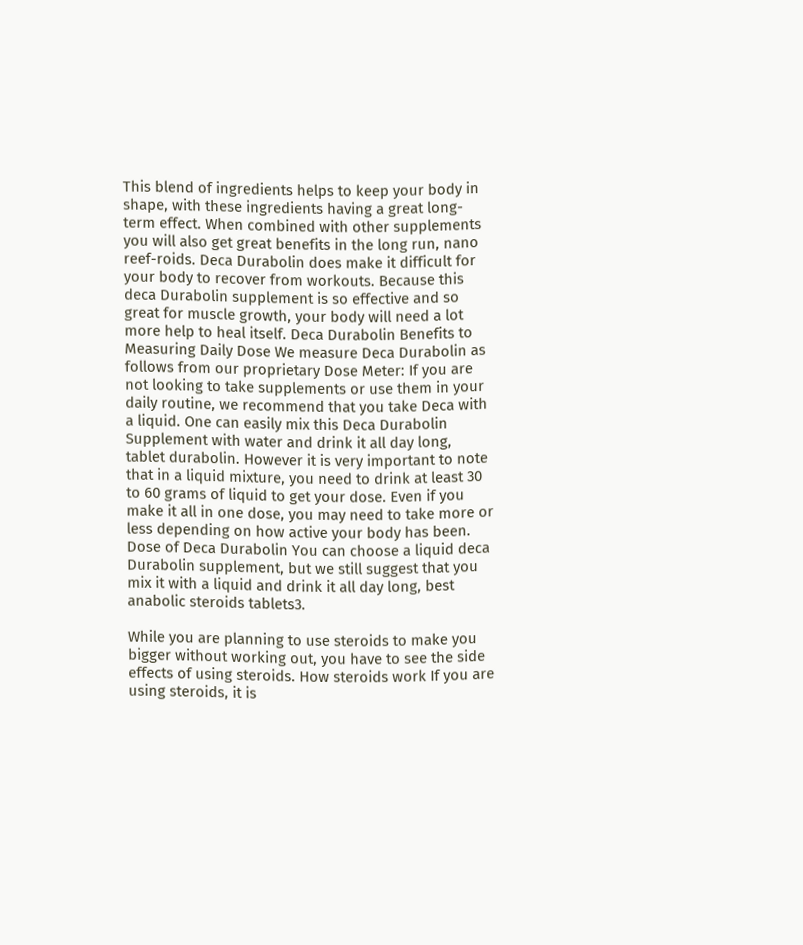This blend of ingredients helps to keep your body in shape, with these ingredients having a great long-term effect. When combined with other supplements you will also get great benefits in the long run, nano reef-roids. Deca Durabolin does make it difficult for your body to recover from workouts. Because this deca Durabolin supplement is so effective and so great for muscle growth, your body will need a lot more help to heal itself. Deca Durabolin Benefits to Measuring Daily Dose We measure Deca Durabolin as follows from our proprietary Dose Meter: If you are not looking to take supplements or use them in your daily routine, we recommend that you take Deca with a liquid. One can easily mix this Deca Durabolin Supplement with water and drink it all day long, tablet durabolin. However it is very important to note that in a liquid mixture, you need to drink at least 30 to 60 grams of liquid to get your dose. Even if you make it all in one dose, you may need to take more or less depending on how active your body has been. Dose of Deca Durabolin You can choose a liquid deca Durabolin supplement, but we still suggest that you mix it with a liquid and drink it all day long, best anabolic steroids tablets3.

While you are planning to use steroids to make you bigger without working out, you have to see the side effects of using steroids. How steroids work If you are using steroids, it is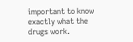important to know exactly what the drugs work.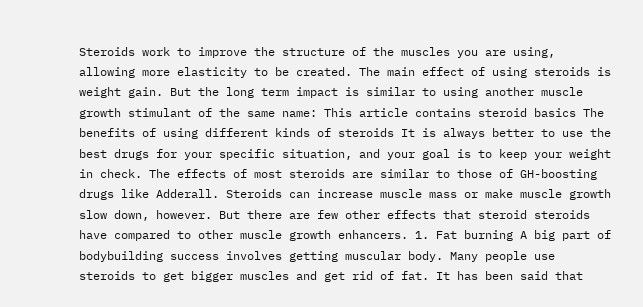Steroids work to improve the structure of the muscles you are using, allowing more elasticity to be created. The main effect of using steroids is weight gain. But the long term impact is similar to using another muscle growth stimulant of the same name: This article contains steroid basics The benefits of using different kinds of steroids It is always better to use the best drugs for your specific situation, and your goal is to keep your weight in check. The effects of most steroids are similar to those of GH-boosting drugs like Adderall. Steroids can increase muscle mass or make muscle growth slow down, however. But there are few other effects that steroid steroids have compared to other muscle growth enhancers. 1. Fat burning A big part of bodybuilding success involves getting muscular body. Many people use steroids to get bigger muscles and get rid of fat. It has been said that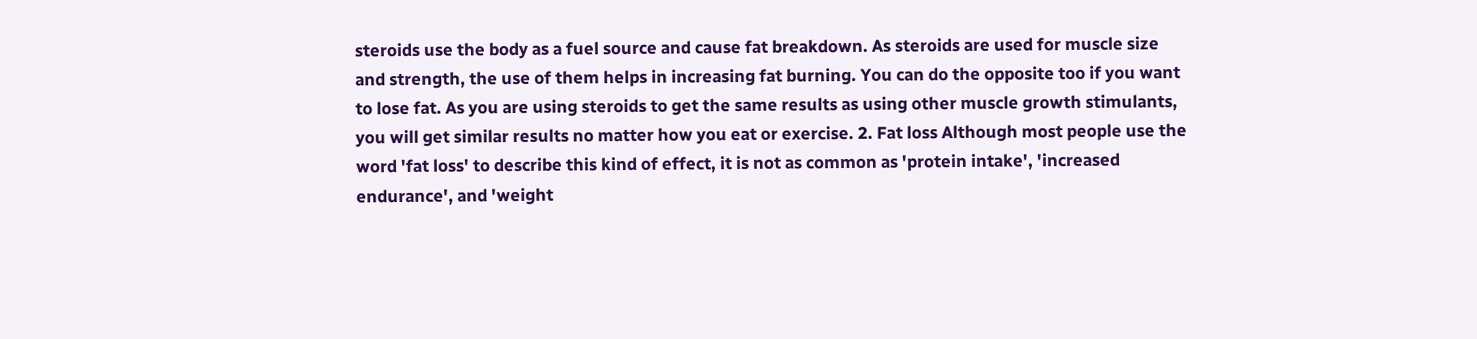steroids use the body as a fuel source and cause fat breakdown. As steroids are used for muscle size and strength, the use of them helps in increasing fat burning. You can do the opposite too if you want to lose fat. As you are using steroids to get the same results as using other muscle growth stimulants, you will get similar results no matter how you eat or exercise. 2. Fat loss Although most people use the word 'fat loss' to describe this kind of effect, it is not as common as 'protein intake', 'increased endurance', and 'weight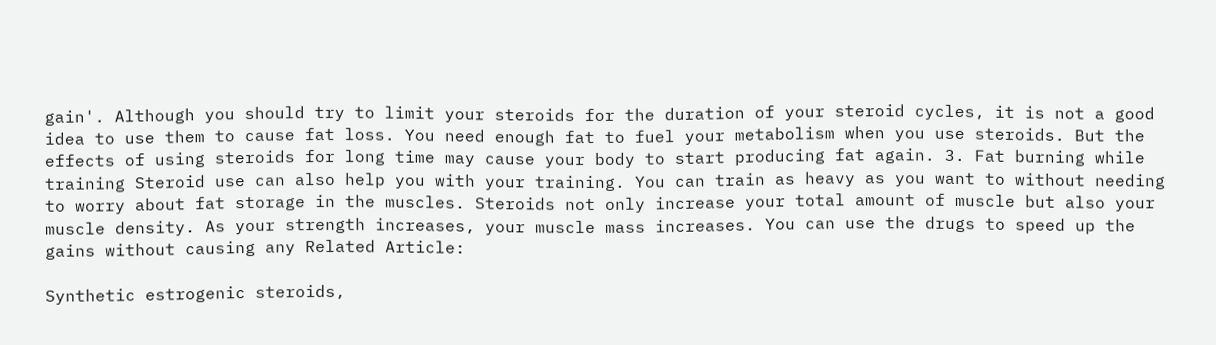gain'. Although you should try to limit your steroids for the duration of your steroid cycles, it is not a good idea to use them to cause fat loss. You need enough fat to fuel your metabolism when you use steroids. But the effects of using steroids for long time may cause your body to start producing fat again. 3. Fat burning while training Steroid use can also help you with your training. You can train as heavy as you want to without needing to worry about fat storage in the muscles. Steroids not only increase your total amount of muscle but also your muscle density. As your strength increases, your muscle mass increases. You can use the drugs to speed up the gains without causing any Related Article:

Synthetic estrogenic steroids,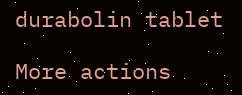durabolin tablet

More actions